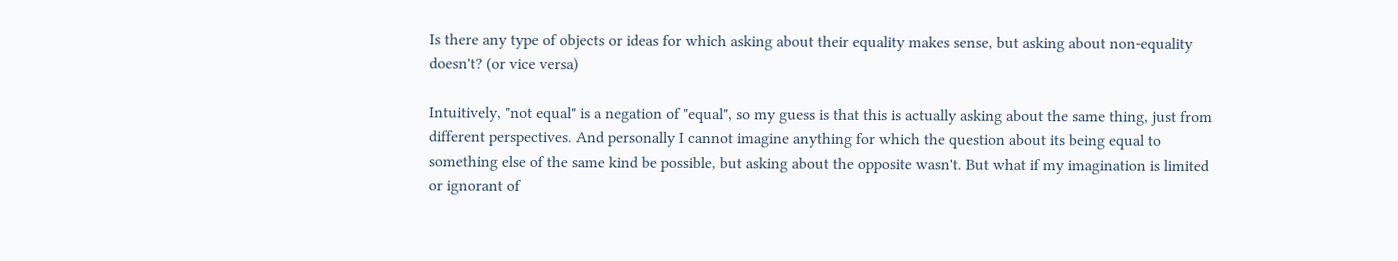Is there any type of objects or ideas for which asking about their equality makes sense, but asking about non-equality doesn't? (or vice versa)

Intuitively, "not equal" is a negation of "equal", so my guess is that this is actually asking about the same thing, just from different perspectives. And personally I cannot imagine anything for which the question about its being equal to something else of the same kind be possible, but asking about the opposite wasn't. But what if my imagination is limited or ignorant of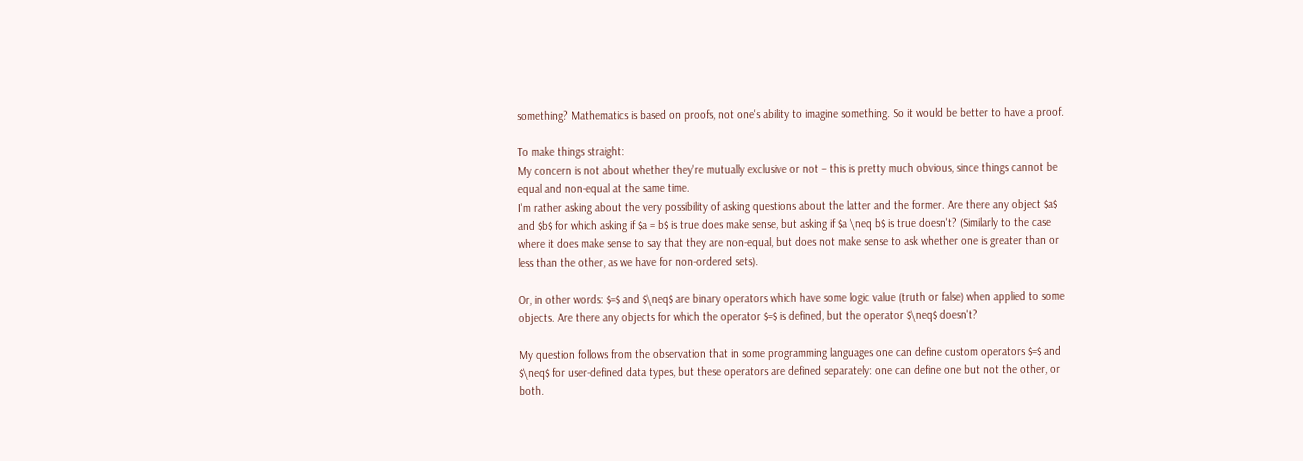something? Mathematics is based on proofs, not one's ability to imagine something. So it would be better to have a proof.

To make things straight:
My concern is not about whether they're mutually exclusive or not – this is pretty much obvious, since things cannot be equal and non-equal at the same time.
I'm rather asking about the very possibility of asking questions about the latter and the former. Are there any object $a$ and $b$ for which asking if $a = b$ is true does make sense, but asking if $a \neq b$ is true doesn't? (Similarly to the case where it does make sense to say that they are non-equal, but does not make sense to ask whether one is greater than or less than the other, as we have for non-ordered sets).

Or, in other words: $=$ and $\neq$ are binary operators which have some logic value (truth or false) when applied to some objects. Are there any objects for which the operator $=$ is defined, but the operator $\neq$ doesn't?

My question follows from the observation that in some programming languages one can define custom operators $=$ and $\neq$ for user-defined data types, but these operators are defined separately: one can define one but not the other, or both.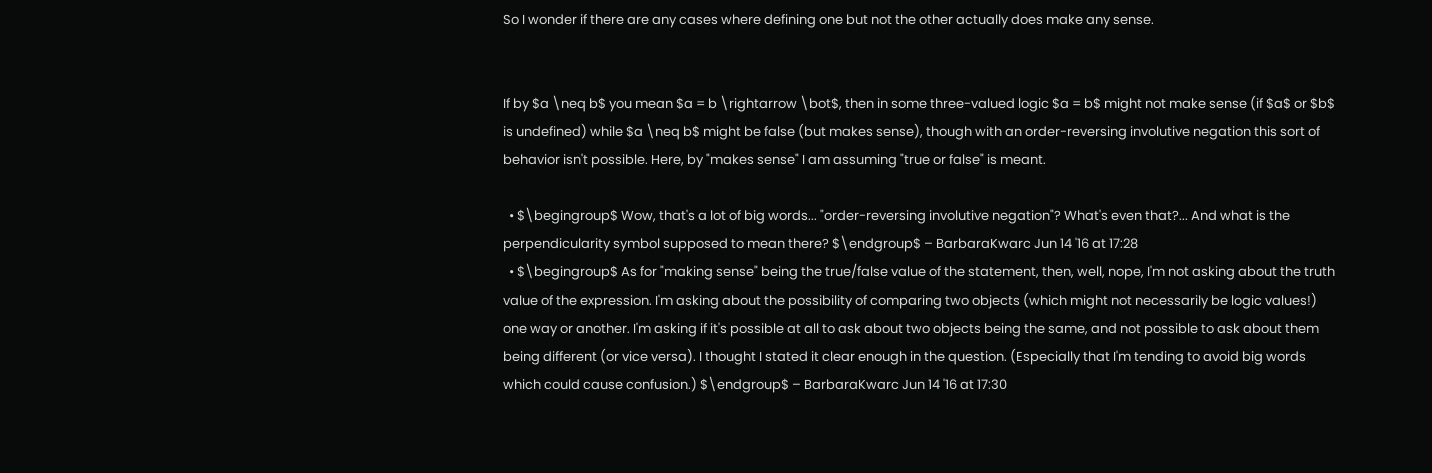So I wonder if there are any cases where defining one but not the other actually does make any sense.


If by $a \neq b$ you mean $a = b \rightarrow \bot$, then in some three-valued logic $a = b$ might not make sense (if $a$ or $b$ is undefined) while $a \neq b$ might be false (but makes sense), though with an order-reversing involutive negation this sort of behavior isn't possible. Here, by "makes sense" I am assuming "true or false" is meant.

  • $\begingroup$ Wow, that's a lot of big words... "order-reversing involutive negation"? What's even that?... And what is the perpendicularity symbol supposed to mean there? $\endgroup$ – BarbaraKwarc Jun 14 '16 at 17:28
  • $\begingroup$ As for "making sense" being the true/false value of the statement, then, well, nope, I'm not asking about the truth value of the expression. I'm asking about the possibility of comparing two objects (which might not necessarily be logic values!) one way or another. I'm asking if it's possible at all to ask about two objects being the same, and not possible to ask about them being different (or vice versa). I thought I stated it clear enough in the question. (Especially that I'm tending to avoid big words which could cause confusion.) $\endgroup$ – BarbaraKwarc Jun 14 '16 at 17:30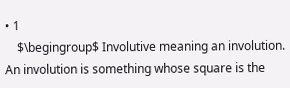• 1
    $\begingroup$ Involutive meaning an involution. An involution is something whose square is the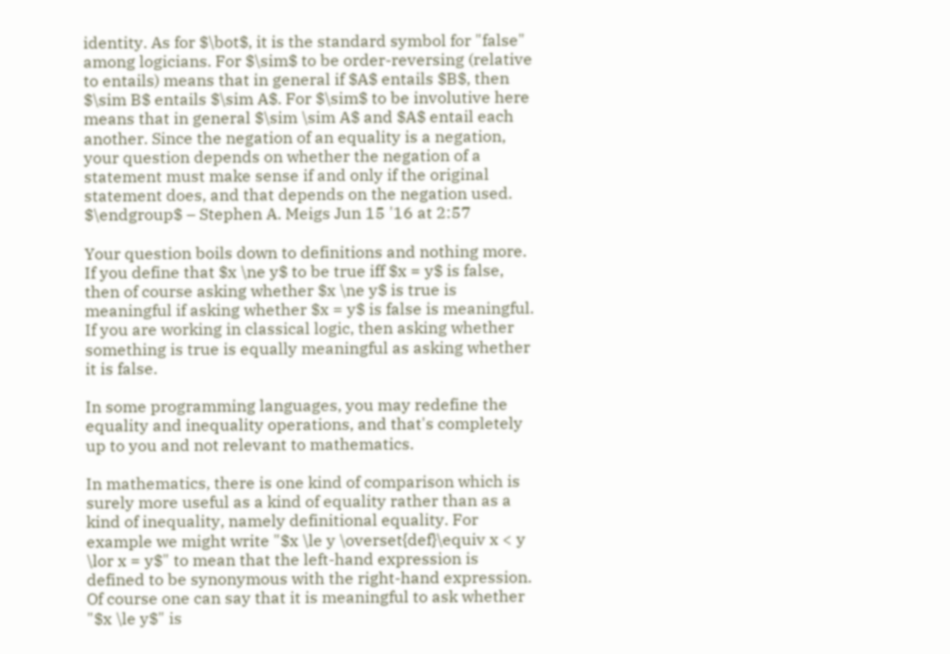identity. As for $\bot$, it is the standard symbol for "false" among logicians. For $\sim$ to be order-reversing (relative to entails) means that in general if $A$ entails $B$, then $\sim B$ entails $\sim A$. For $\sim$ to be involutive here means that in general $\sim \sim A$ and $A$ entail each another. Since the negation of an equality is a negation, your question depends on whether the negation of a statement must make sense if and only if the original statement does, and that depends on the negation used. $\endgroup$ – Stephen A. Meigs Jun 15 '16 at 2:57

Your question boils down to definitions and nothing more. If you define that $x \ne y$ to be true iff $x = y$ is false, then of course asking whether $x \ne y$ is true is meaningful if asking whether $x = y$ is false is meaningful. If you are working in classical logic, then asking whether something is true is equally meaningful as asking whether it is false.

In some programming languages, you may redefine the equality and inequality operations, and that's completely up to you and not relevant to mathematics.

In mathematics, there is one kind of comparison which is surely more useful as a kind of equality rather than as a kind of inequality, namely definitional equality. For example we might write "$x \le y \overset{def}\equiv x < y \lor x = y$" to mean that the left-hand expression is defined to be synonymous with the right-hand expression. Of course one can say that it is meaningful to ask whether "$x \le y$" is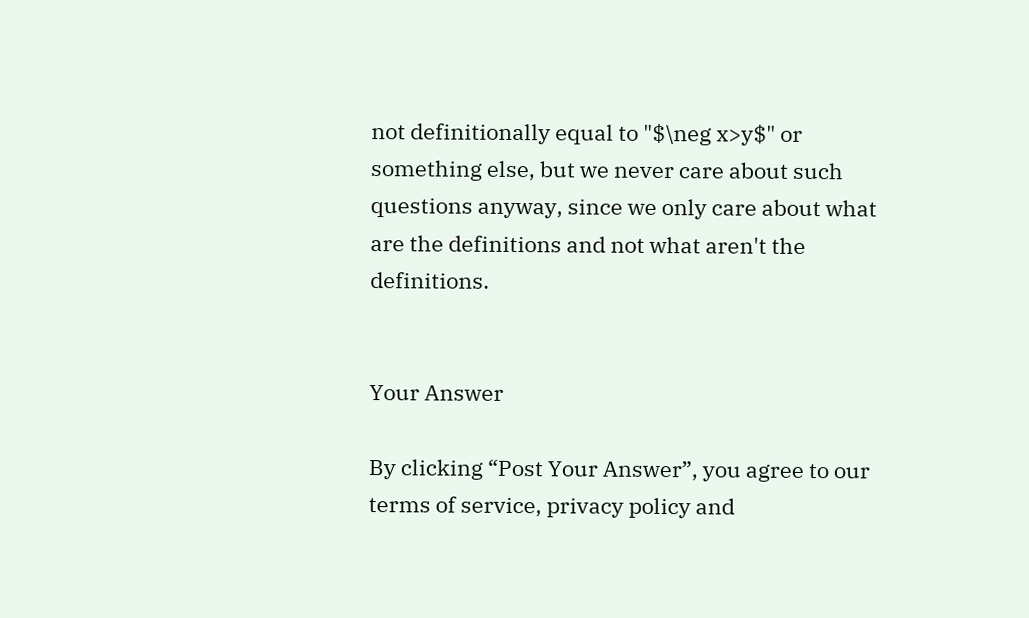not definitionally equal to "$\neg x>y$" or something else, but we never care about such questions anyway, since we only care about what are the definitions and not what aren't the definitions.


Your Answer

By clicking “Post Your Answer”, you agree to our terms of service, privacy policy and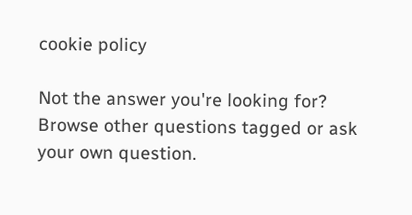cookie policy

Not the answer you're looking for? Browse other questions tagged or ask your own question.